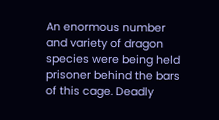An enormous number and variety of dragon species were being held prisoner behind the bars of this cage. Deadly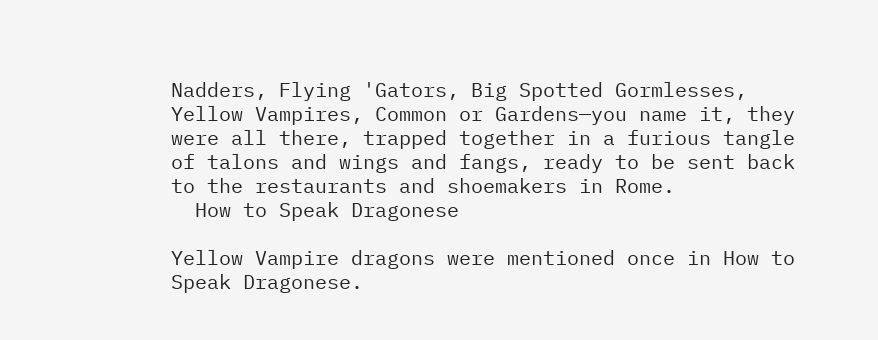Nadders, Flying 'Gators, Big Spotted Gormlesses, Yellow Vampires, Common or Gardens—you name it, they were all there, trapped together in a furious tangle of talons and wings and fangs, ready to be sent back to the restaurants and shoemakers in Rome.
  How to Speak Dragonese

Yellow Vampire dragons were mentioned once in How to Speak Dragonese.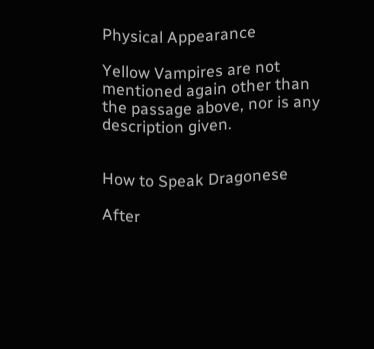Physical Appearance

Yellow Vampires are not mentioned again other than the passage above, nor is any description given.


How to Speak Dragonese

After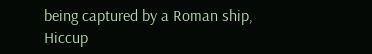being captured by a Roman ship, Hiccup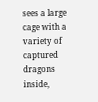sees a large cage with a variety of captured dragons inside,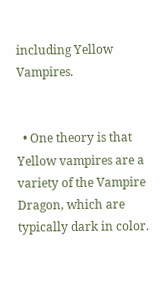including Yellow Vampires.


  • One theory is that Yellow vampires are a variety of the Vampire Dragon, which are typically dark in color.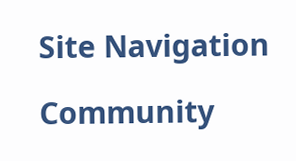Site Navigation

Community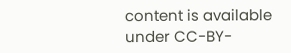content is available under CC-BY-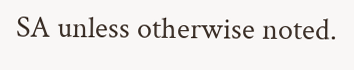SA unless otherwise noted.